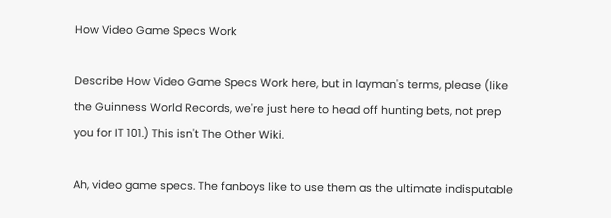How Video Game Specs Work

Describe How Video Game Specs Work here, but in layman's terms, please (like the Guinness World Records, we're just here to head off hunting bets, not prep you for IT 101.) This isn't The Other Wiki.

Ah, video game specs. The fanboys like to use them as the ultimate indisputable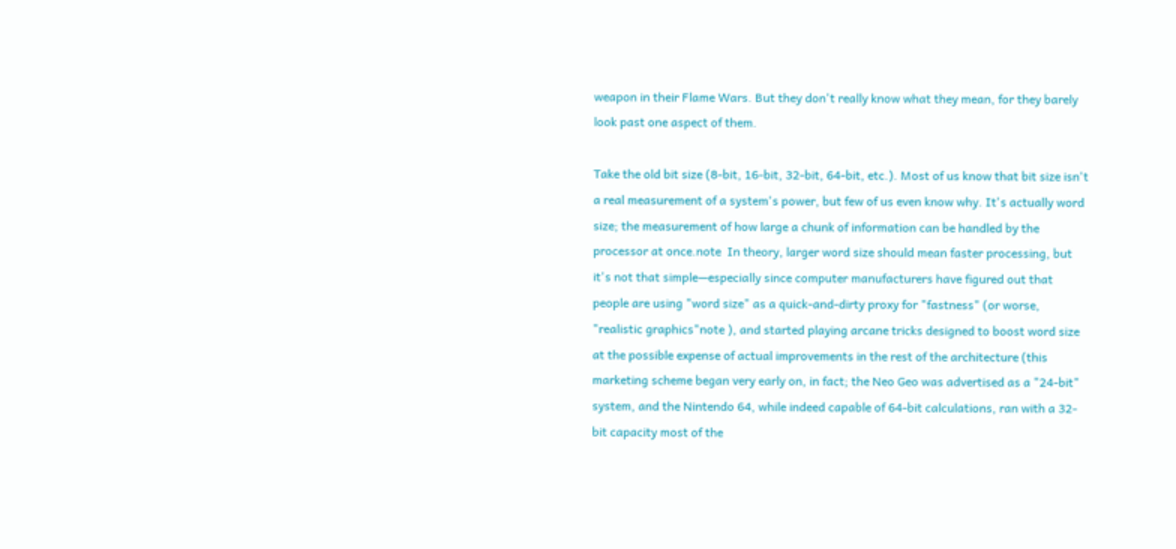weapon in their Flame Wars. But they don't really know what they mean, for they barely look past one aspect of them.

Take the old bit size (8-bit, 16-bit, 32-bit, 64-bit, etc.). Most of us know that bit size isn't a real measurement of a system's power, but few of us even know why. It's actually word size; the measurement of how large a chunk of information can be handled by the processor at once.note  In theory, larger word size should mean faster processing, but it's not that simple—especially since computer manufacturers have figured out that people are using "word size" as a quick-and-dirty proxy for "fastness" (or worse, "realistic graphics"note ), and started playing arcane tricks designed to boost word size at the possible expense of actual improvements in the rest of the architecture (this marketing scheme began very early on, in fact; the Neo Geo was advertised as a "24-bit" system, and the Nintendo 64, while indeed capable of 64-bit calculations, ran with a 32-bit capacity most of the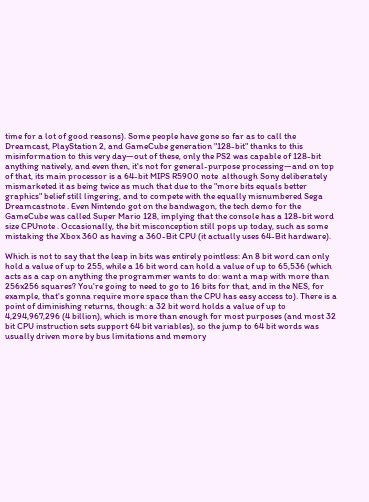time for a lot of good reasons). Some people have gone so far as to call the Dreamcast, PlayStation 2, and GameCube generation "128-bit" thanks to this misinformation to this very day—out of these, only the PS2 was capable of 128-bit anything natively, and even then, it's not for general-purpose processing—and on top of that, its main processor is a 64-bit MIPS R5900 note  although Sony deliberately mismarketed it as being twice as much that due to the "more bits equals better graphics" belief still lingering, and to compete with the equally misnumbered Sega Dreamcastnote . Even Nintendo got on the bandwagon, the tech demo for the GameCube was called Super Mario 128, implying that the console has a 128-bit word size CPUnote . Occasionally, the bit misconception still pops up today, such as some mistaking the Xbox 360 as having a 360-Bit CPU (it actually uses 64-Bit hardware).

Which is not to say that the leap in bits was entirely pointless: An 8 bit word can only hold a value of up to 255, while a 16 bit word can hold a value of up to 65,536 (which acts as a cap on anything the programmer wants to do: want a map with more than 256x256 squares? You're going to need to go to 16 bits for that, and in the NES, for example, that's gonna require more space than the CPU has easy access to). There is a point of diminishing returns, though: a 32 bit word holds a value of up to 4,294,967,296 (4 billion), which is more than enough for most purposes (and most 32 bit CPU instruction sets support 64 bit variables), so the jump to 64 bit words was usually driven more by bus limitations and memory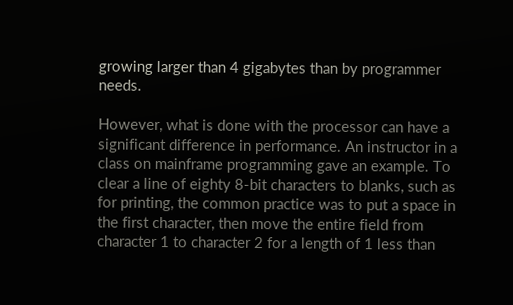growing larger than 4 gigabytes than by programmer needs.

However, what is done with the processor can have a significant difference in performance. An instructor in a class on mainframe programming gave an example. To clear a line of eighty 8-bit characters to blanks, such as for printing, the common practice was to put a space in the first character, then move the entire field from character 1 to character 2 for a length of 1 less than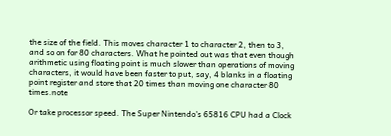the size of the field. This moves character 1 to character 2, then to 3, and so on for 80 characters. What he pointed out was that even though arithmetic using floating point is much slower than operations of moving characters, it would have been faster to put, say, 4 blanks in a floating point register and store that 20 times than moving one character 80 times.note

Or take processor speed. The Super Nintendo's 65816 CPU had a Clock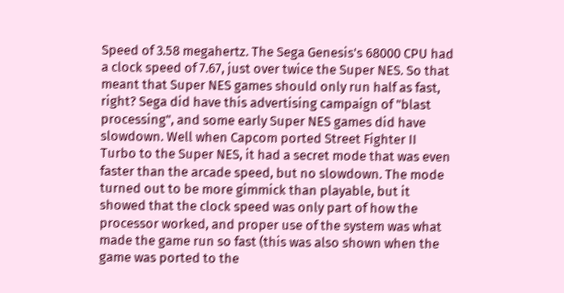Speed of 3.58 megahertz. The Sega Genesis's 68000 CPU had a clock speed of 7.67, just over twice the Super NES. So that meant that Super NES games should only run half as fast, right? Sega did have this advertising campaign of "blast processing", and some early Super NES games did have slowdown. Well when Capcom ported Street Fighter II Turbo to the Super NES, it had a secret mode that was even faster than the arcade speed, but no slowdown. The mode turned out to be more gimmick than playable, but it showed that the clock speed was only part of how the processor worked, and proper use of the system was what made the game run so fast (this was also shown when the game was ported to the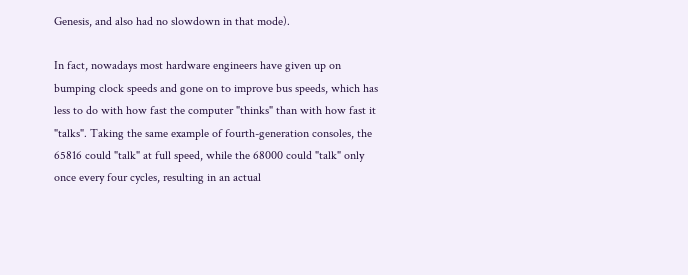Genesis, and also had no slowdown in that mode).

In fact, nowadays most hardware engineers have given up on bumping clock speeds and gone on to improve bus speeds, which has less to do with how fast the computer "thinks" than with how fast it "talks". Taking the same example of fourth-generation consoles, the 65816 could "talk" at full speed, while the 68000 could "talk" only once every four cycles, resulting in an actual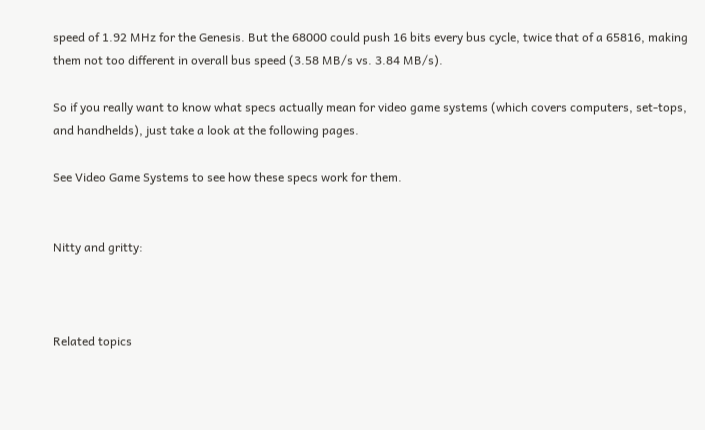speed of 1.92 MHz for the Genesis. But the 68000 could push 16 bits every bus cycle, twice that of a 65816, making them not too different in overall bus speed (3.58 MB/s vs. 3.84 MB/s).

So if you really want to know what specs actually mean for video game systems (which covers computers, set-tops, and handhelds), just take a look at the following pages.

See Video Game Systems to see how these specs work for them.


Nitty and gritty:



Related topics